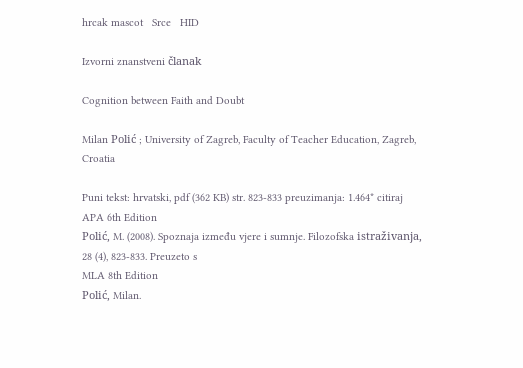hrcak mascot   Srce   HID

Izvorni znanstveni članak

Cognition between Faith and Doubt

Milan Polić ; University of Zagreb, Faculty of Teacher Education, Zagreb, Croatia

Puni tekst: hrvatski, pdf (362 KB) str. 823-833 preuzimanja: 1.464* citiraj
APA 6th Edition
Polić, M. (2008). Spoznaja između vjere i sumnje. Filozofska istraživanja, 28 (4), 823-833. Preuzeto s
MLA 8th Edition
Polić, Milan.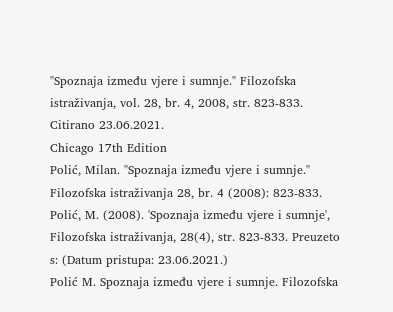"Spoznaja između vjere i sumnje." Filozofska istraživanja, vol. 28, br. 4, 2008, str. 823-833. Citirano 23.06.2021.
Chicago 17th Edition
Polić, Milan. "Spoznaja između vjere i sumnje." Filozofska istraživanja 28, br. 4 (2008): 823-833.
Polić, M. (2008). 'Spoznaja između vjere i sumnje', Filozofska istraživanja, 28(4), str. 823-833. Preuzeto s: (Datum pristupa: 23.06.2021.)
Polić M. Spoznaja između vjere i sumnje. Filozofska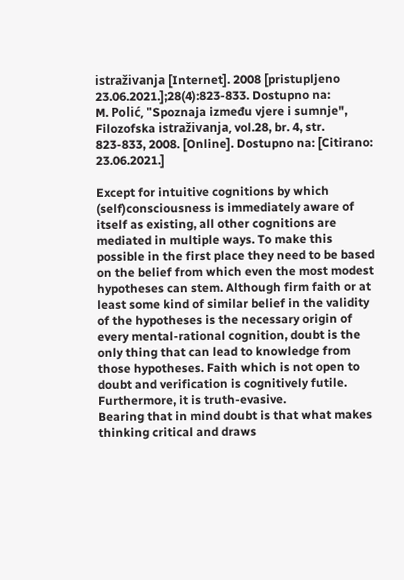istraživanja [Internet]. 2008 [pristupljeno 23.06.2021.];28(4):823-833. Dostupno na:
M. Polić, "Spoznaja između vjere i sumnje", Filozofska istraživanja, vol.28, br. 4, str. 823-833, 2008. [Online]. Dostupno na: [Citirano: 23.06.2021.]

Except for intuitive cognitions by which (self)consciousness is immediately aware of itself as existing, all other cognitions are mediated in multiple ways. To make this possible in the first place they need to be based on the belief from which even the most modest hypotheses can stem. Although firm faith or at least some kind of similar belief in the validity of the hypotheses is the necessary origin of every mental-rational cognition, doubt is the only thing that can lead to knowledge from those hypotheses. Faith which is not open to doubt and verification is cognitively futile. Furthermore, it is truth-evasive.
Bearing that in mind doubt is that what makes thinking critical and draws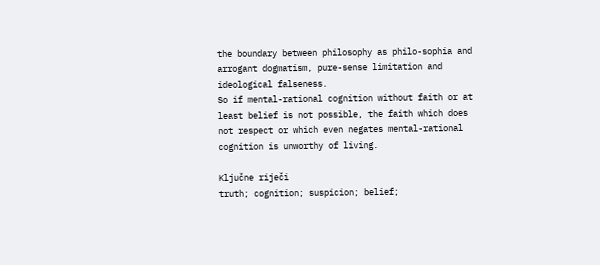the boundary between philosophy as philo-sophia and arrogant dogmatism, pure-sense limitation and ideological falseness.
So if mental-rational cognition without faith or at least belief is not possible, the faith which does not respect or which even negates mental-rational cognition is unworthy of living.

Ključne riječi
truth; cognition; suspicion; belief;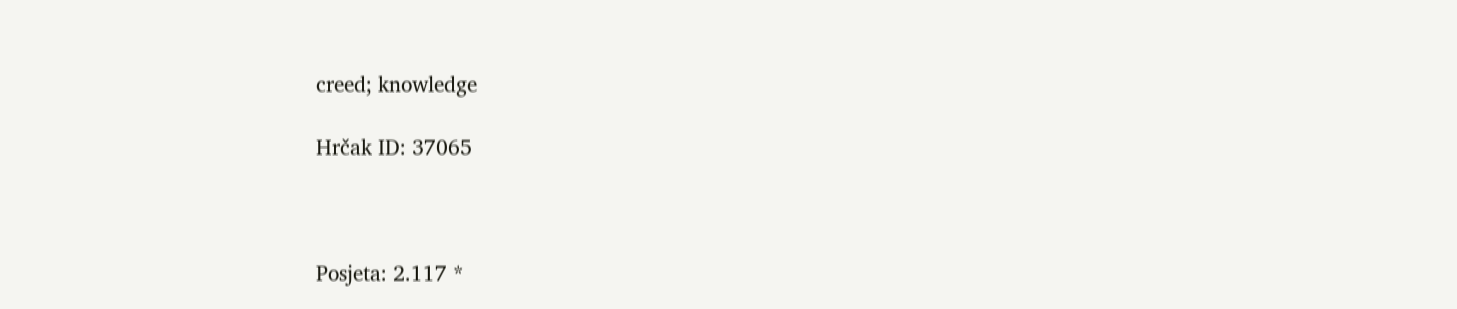creed; knowledge

Hrčak ID: 37065



Posjeta: 2.117 *